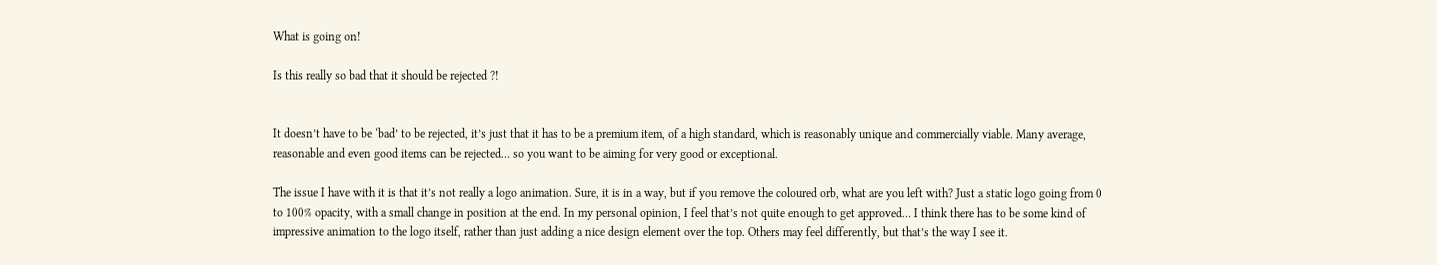What is going on!

Is this really so bad that it should be rejected ?!


It doesn’t have to be ‘bad’ to be rejected, it’s just that it has to be a premium item, of a high standard, which is reasonably unique and commercially viable. Many average, reasonable and even good items can be rejected… so you want to be aiming for very good or exceptional.

The issue I have with it is that it’s not really a logo animation. Sure, it is in a way, but if you remove the coloured orb, what are you left with? Just a static logo going from 0 to 100% opacity, with a small change in position at the end. In my personal opinion, I feel that’s not quite enough to get approved… I think there has to be some kind of impressive animation to the logo itself, rather than just adding a nice design element over the top. Others may feel differently, but that’s the way I see it.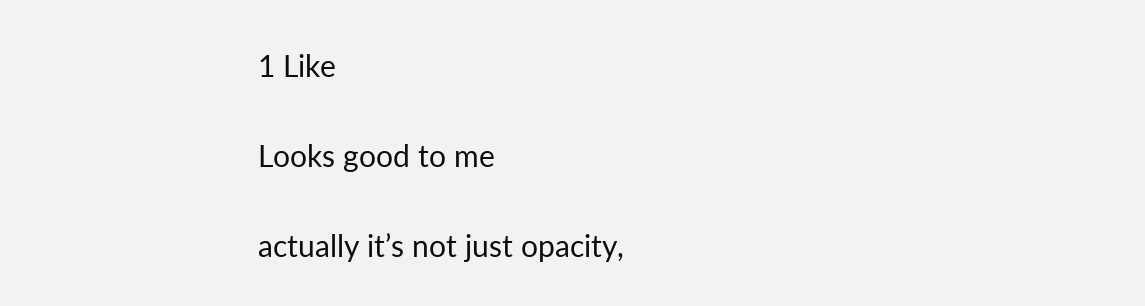1 Like

Looks good to me

actually it’s not just opacity,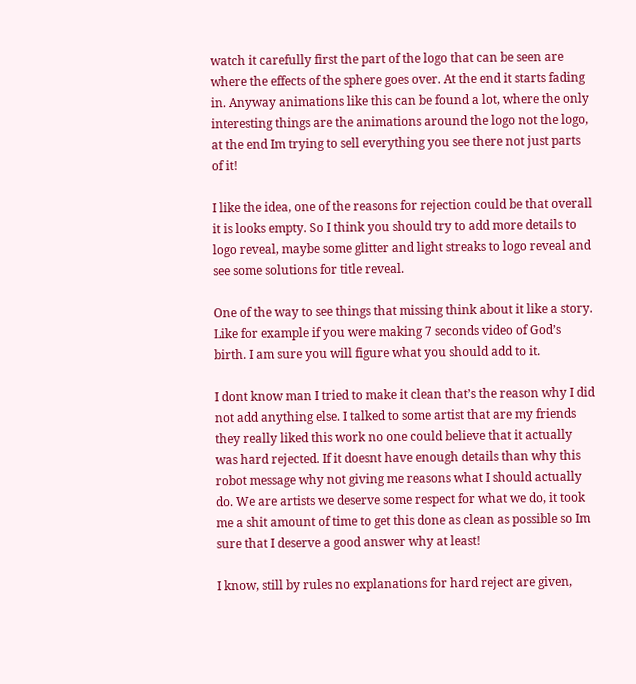watch it carefully first the part of the logo that can be seen are where the effects of the sphere goes over. At the end it starts fading in. Anyway animations like this can be found a lot, where the only interesting things are the animations around the logo not the logo, at the end Im trying to sell everything you see there not just parts of it!

I like the idea, one of the reasons for rejection could be that overall it is looks empty. So I think you should try to add more details to logo reveal, maybe some glitter and light streaks to logo reveal and see some solutions for title reveal.

One of the way to see things that missing think about it like a story. Like for example if you were making 7 seconds video of God’s birth. I am sure you will figure what you should add to it.

I dont know man I tried to make it clean that’s the reason why I did not add anything else. I talked to some artist that are my friends they really liked this work no one could believe that it actually was hard rejected. If it doesnt have enough details than why this robot message why not giving me reasons what I should actually do. We are artists we deserve some respect for what we do, it took me a shit amount of time to get this done as clean as possible so Im sure that I deserve a good answer why at least!

I know, still by rules no explanations for hard reject are given,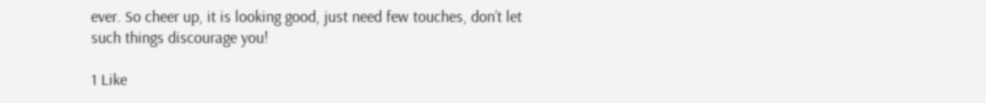ever. So cheer up, it is looking good, just need few touches, don’t let such things discourage you!

1 Like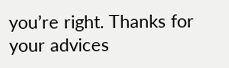you’re right. Thanks for your advices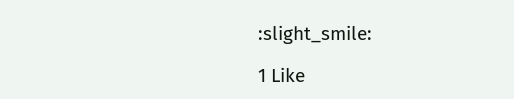:slight_smile:

1 Like